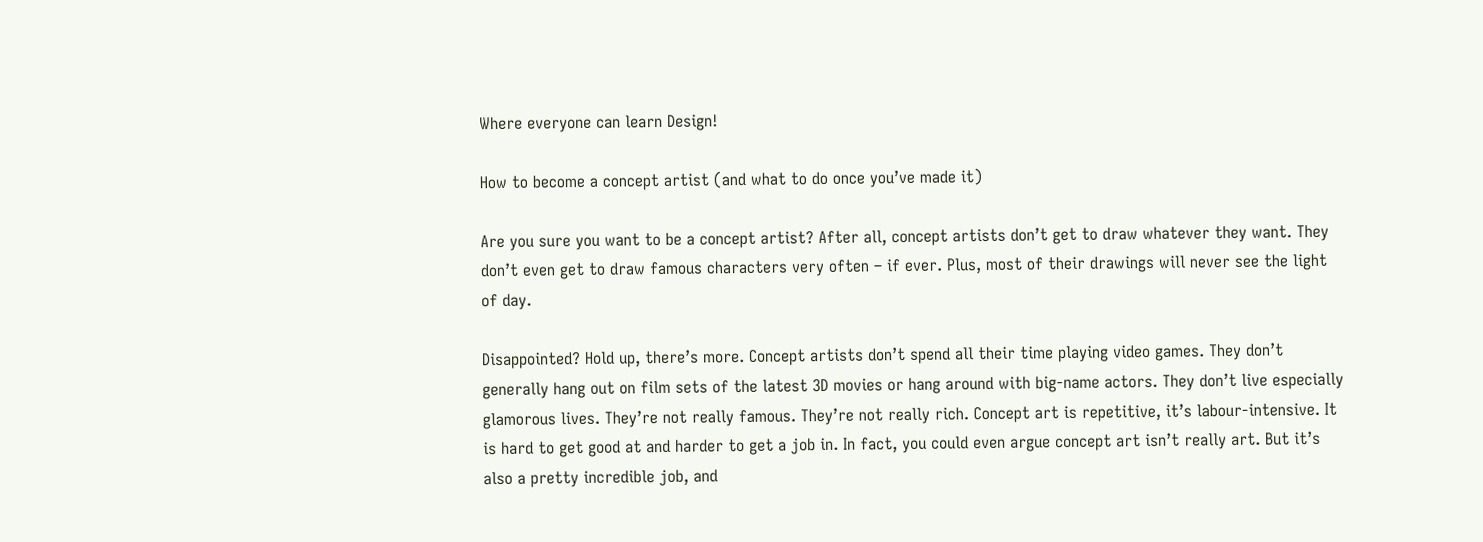Where everyone can learn Design!

How to become a concept artist (and what to do once you’ve made it)

Are you sure you want to be a concept artist? After all, concept artists don’t get to draw whatever they want. They don’t even get to draw famous characters very often – if ever. Plus, most of their drawings will never see the light of day.

Disappointed? Hold up, there’s more. Concept artists don’t spend all their time playing video games. They don’t generally hang out on film sets of the latest 3D movies or hang around with big-name actors. They don’t live especially glamorous lives. They’re not really famous. They’re not really rich. Concept art is repetitive, it’s labour-intensive. It is hard to get good at and harder to get a job in. In fact, you could even argue concept art isn’t really art. But it’s also a pretty incredible job, and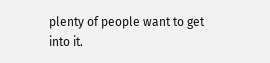plenty of people want to get into it.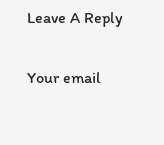Leave A Reply

Your email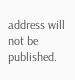address will not be published.